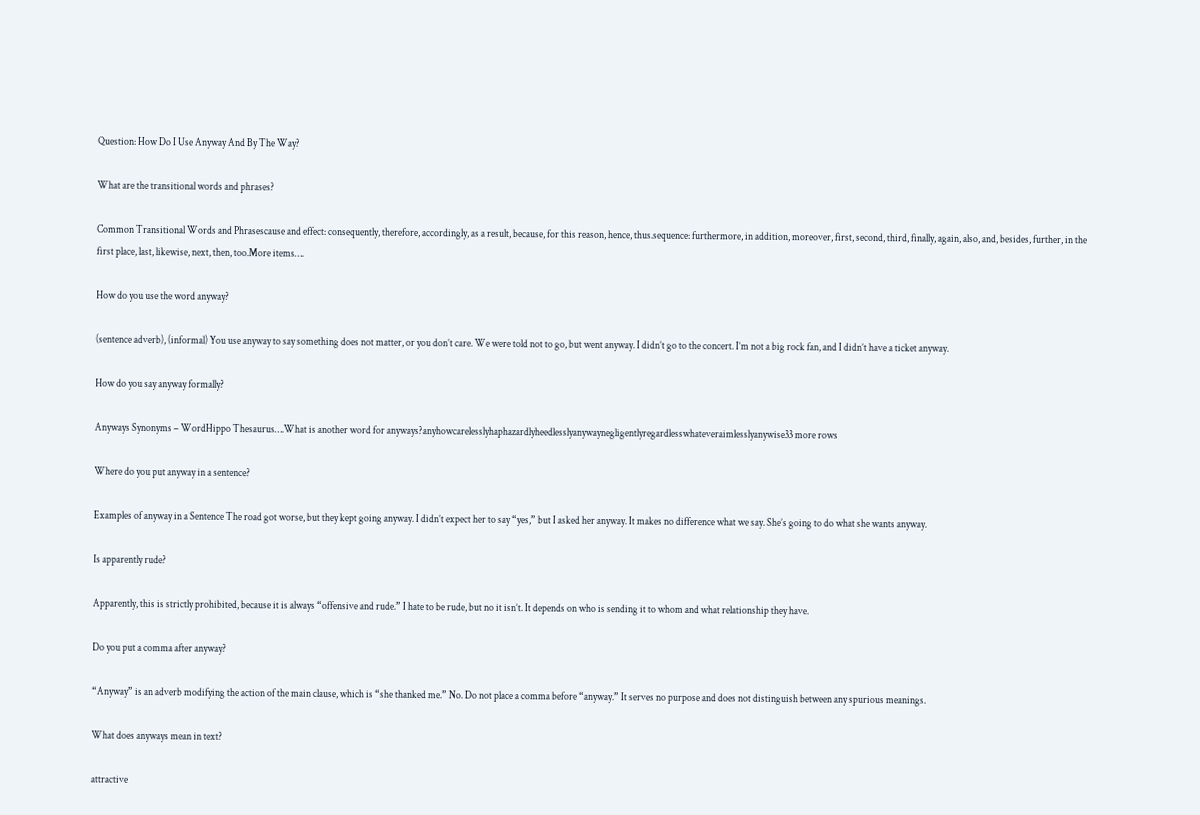Question: How Do I Use Anyway And By The Way?

What are the transitional words and phrases?

Common Transitional Words and Phrasescause and effect: consequently, therefore, accordingly, as a result, because, for this reason, hence, thus.sequence: furthermore, in addition, moreover, first, second, third, finally, again, also, and, besides, further, in the first place, last, likewise, next, then, too.More items….

How do you use the word anyway?

(sentence adverb), (informal) You use anyway to say something does not matter, or you don’t care. We were told not to go, but went anyway. I didn’t go to the concert. I’m not a big rock fan, and I didn’t have a ticket anyway.

How do you say anyway formally?

Anyways Synonyms – WordHippo Thesaurus….What is another word for anyways?anyhowcarelesslyhaphazardlyheedlesslyanywaynegligentlyregardlesswhateveraimlesslyanywise33 more rows

Where do you put anyway in a sentence?

Examples of anyway in a Sentence The road got worse, but they kept going anyway. I didn’t expect her to say “yes,” but I asked her anyway. It makes no difference what we say. She’s going to do what she wants anyway.

Is apparently rude?

Apparently, this is strictly prohibited, because it is always “offensive and rude.” I hate to be rude, but no it isn’t. It depends on who is sending it to whom and what relationship they have.

Do you put a comma after anyway?

“Anyway” is an adverb modifying the action of the main clause, which is “she thanked me.” No. Do not place a comma before “anyway.” It serves no purpose and does not distinguish between any spurious meanings.

What does anyways mean in text?

attractive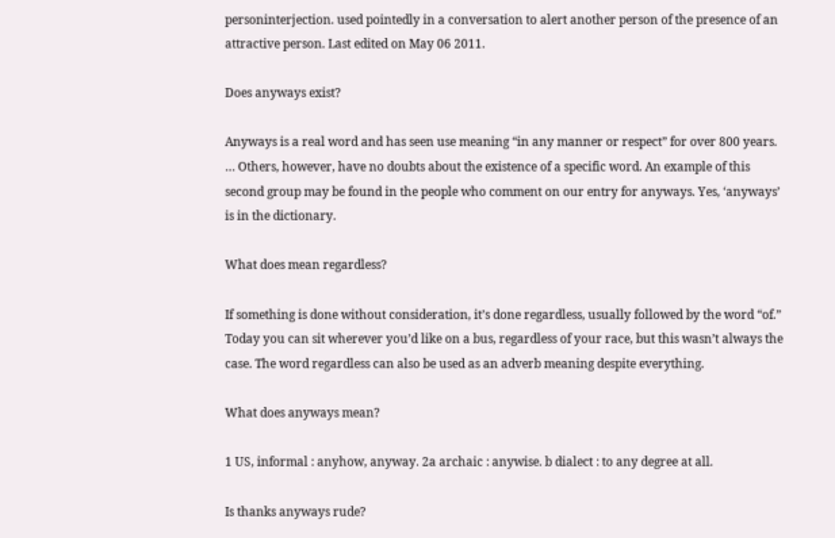personinterjection. used pointedly in a conversation to alert another person of the presence of an attractive person. Last edited on May 06 2011.

Does anyways exist?

Anyways is a real word and has seen use meaning “in any manner or respect” for over 800 years. … Others, however, have no doubts about the existence of a specific word. An example of this second group may be found in the people who comment on our entry for anyways. Yes, ‘anyways’ is in the dictionary.

What does mean regardless?

If something is done without consideration, it’s done regardless, usually followed by the word “of.” Today you can sit wherever you’d like on a bus, regardless of your race, but this wasn’t always the case. The word regardless can also be used as an adverb meaning despite everything.

What does anyways mean?

1 US, informal : anyhow, anyway. 2a archaic : anywise. b dialect : to any degree at all.

Is thanks anyways rude?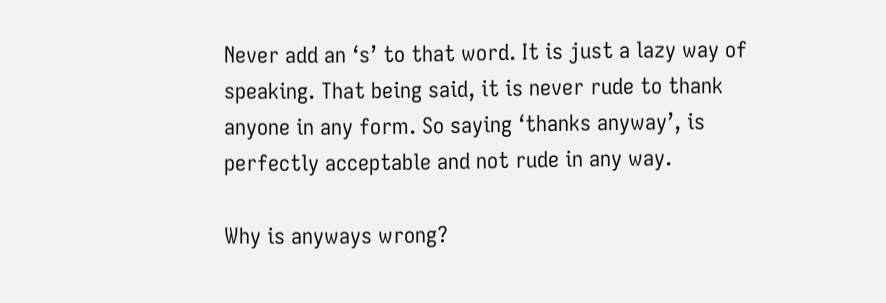Never add an ‘s’ to that word. It is just a lazy way of speaking. That being said, it is never rude to thank anyone in any form. So saying ‘thanks anyway’, is perfectly acceptable and not rude in any way.

Why is anyways wrong?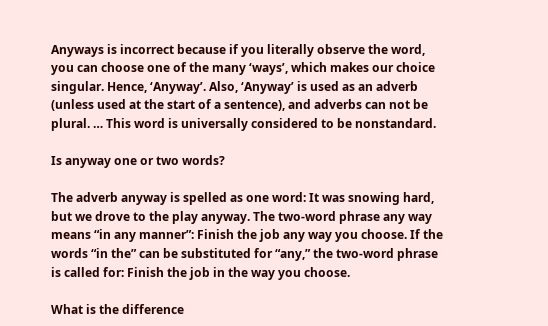Anyways is incorrect because if you literally observe the word, you can choose one of the many ‘ways’, which makes our choice singular. Hence, ‘Anyway’. Also, ‘Anyway’ is used as an adverb (unless used at the start of a sentence), and adverbs can not be plural. … This word is universally considered to be nonstandard.

Is anyway one or two words?

The adverb anyway is spelled as one word: It was snowing hard, but we drove to the play anyway. The two-word phrase any way means “in any manner”: Finish the job any way you choose. If the words “in the” can be substituted for “any,” the two-word phrase is called for: Finish the job in the way you choose.

What is the difference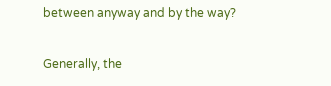between anyway and by the way?

Generally, the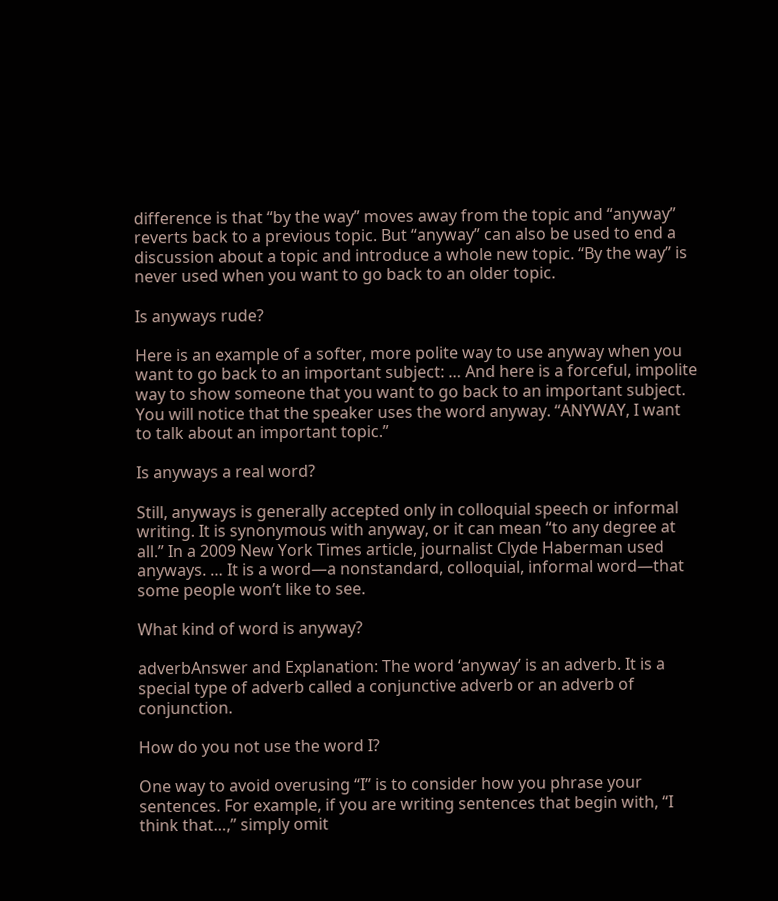difference is that “by the way” moves away from the topic and “anyway” reverts back to a previous topic. But “anyway” can also be used to end a discussion about a topic and introduce a whole new topic. “By the way” is never used when you want to go back to an older topic.

Is anyways rude?

Here is an example of a softer, more polite way to use anyway when you want to go back to an important subject: … And here is a forceful, impolite way to show someone that you want to go back to an important subject. You will notice that the speaker uses the word anyway. “ANYWAY, I want to talk about an important topic.”

Is anyways a real word?

Still, anyways is generally accepted only in colloquial speech or informal writing. It is synonymous with anyway, or it can mean “to any degree at all.” In a 2009 New York Times article, journalist Clyde Haberman used anyways. … It is a word—a nonstandard, colloquial, informal word—that some people won’t like to see.

What kind of word is anyway?

adverbAnswer and Explanation: The word ‘anyway’ is an adverb. It is a special type of adverb called a conjunctive adverb or an adverb of conjunction.

How do you not use the word I?

One way to avoid overusing “I” is to consider how you phrase your sentences. For example, if you are writing sentences that begin with, “I think that…,” simply omit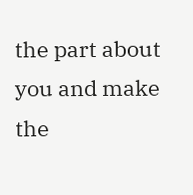the part about you and make the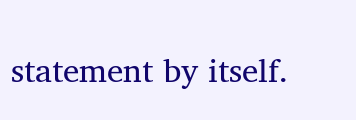statement by itself.